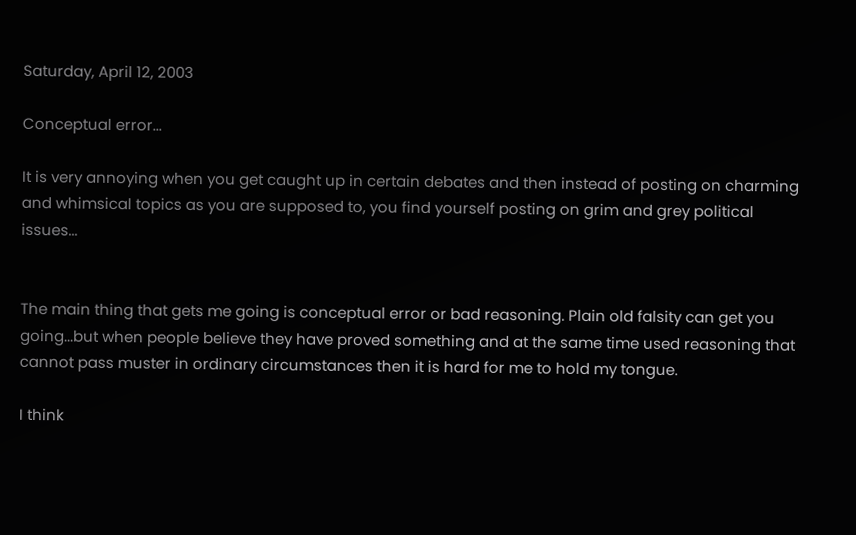Saturday, April 12, 2003

Conceptual error...

It is very annoying when you get caught up in certain debates and then instead of posting on charming and whimsical topics as you are supposed to, you find yourself posting on grim and grey political issues...


The main thing that gets me going is conceptual error or bad reasoning. Plain old falsity can get you going...but when people believe they have proved something and at the same time used reasoning that cannot pass muster in ordinary circumstances then it is hard for me to hold my tongue.

I think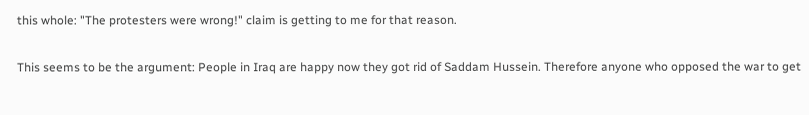this whole: "The protesters were wrong!" claim is getting to me for that reason.

This seems to be the argument: People in Iraq are happy now they got rid of Saddam Hussein. Therefore anyone who opposed the war to get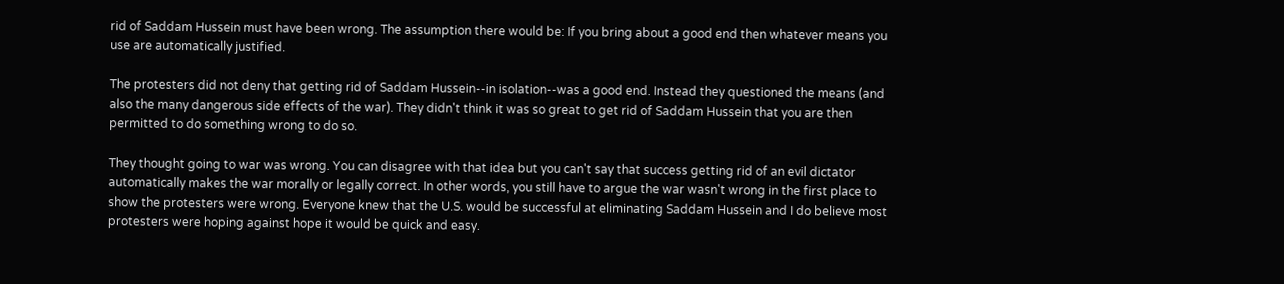rid of Saddam Hussein must have been wrong. The assumption there would be: If you bring about a good end then whatever means you use are automatically justified.

The protesters did not deny that getting rid of Saddam Hussein--in isolation--was a good end. Instead they questioned the means (and also the many dangerous side effects of the war). They didn't think it was so great to get rid of Saddam Hussein that you are then permitted to do something wrong to do so.

They thought going to war was wrong. You can disagree with that idea but you can't say that success getting rid of an evil dictator automatically makes the war morally or legally correct. In other words, you still have to argue the war wasn't wrong in the first place to show the protesters were wrong. Everyone knew that the U.S. would be successful at eliminating Saddam Hussein and I do believe most protesters were hoping against hope it would be quick and easy.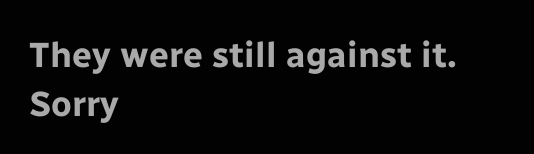They were still against it. Sorry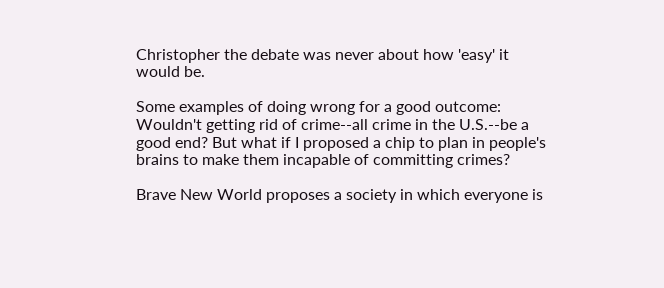Christopher the debate was never about how 'easy' it would be.

Some examples of doing wrong for a good outcome: Wouldn't getting rid of crime--all crime in the U.S.--be a good end? But what if I proposed a chip to plan in people's brains to make them incapable of committing crimes?

Brave New World proposes a society in which everyone is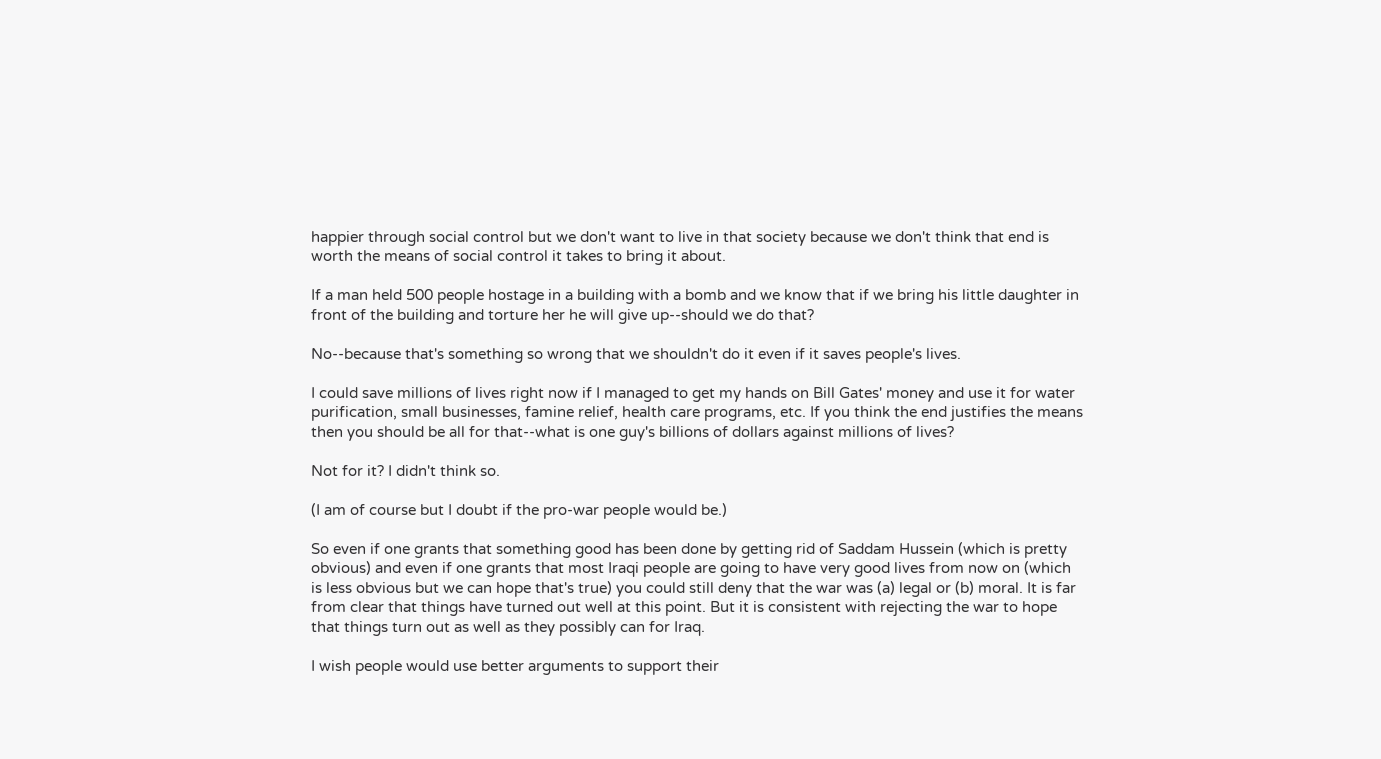happier through social control but we don't want to live in that society because we don't think that end is worth the means of social control it takes to bring it about.

If a man held 500 people hostage in a building with a bomb and we know that if we bring his little daughter in front of the building and torture her he will give up--should we do that?

No--because that's something so wrong that we shouldn't do it even if it saves people's lives.

I could save millions of lives right now if I managed to get my hands on Bill Gates' money and use it for water purification, small businesses, famine relief, health care programs, etc. If you think the end justifies the means then you should be all for that--what is one guy's billions of dollars against millions of lives?

Not for it? I didn't think so.

(I am of course but I doubt if the pro-war people would be.)

So even if one grants that something good has been done by getting rid of Saddam Hussein (which is pretty obvious) and even if one grants that most Iraqi people are going to have very good lives from now on (which is less obvious but we can hope that's true) you could still deny that the war was (a) legal or (b) moral. It is far from clear that things have turned out well at this point. But it is consistent with rejecting the war to hope that things turn out as well as they possibly can for Iraq.

I wish people would use better arguments to support their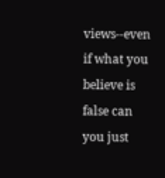views--even if what you believe is false can you just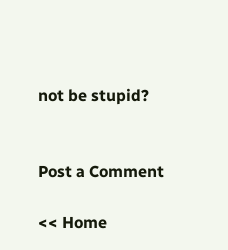not be stupid?


Post a Comment

<< Home